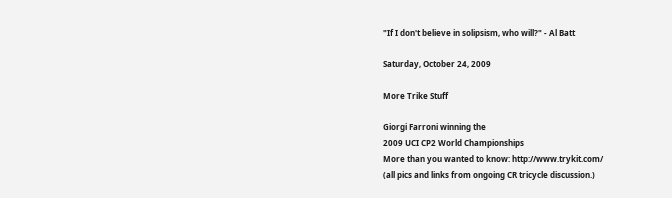"If I don't believe in solipsism, who will?" - Al Batt

Saturday, October 24, 2009

More Trike Stuff

Giorgi Farroni winning the
2009 UCI CP2 World Championships
More than you wanted to know: http://www.trykit.com/
(all pics and links from ongoing CR tricycle discussion.)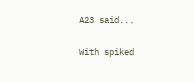A23 said...

With spiked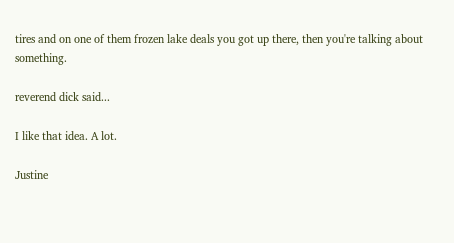tires and on one of them frozen lake deals you got up there, then you're talking about something.

reverend dick said...

I like that idea. A lot.

Justine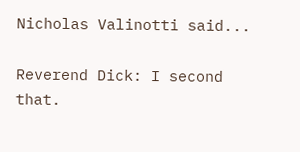Nicholas Valinotti said...

Reverend Dick: I second that.